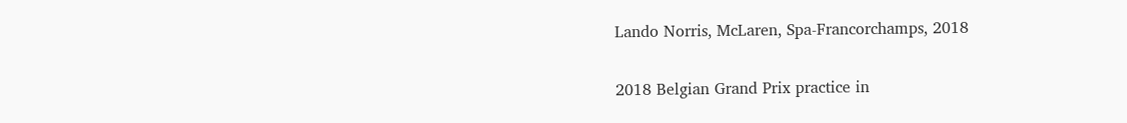Lando Norris, McLaren, Spa-Francorchamps, 2018

2018 Belgian Grand Prix practice in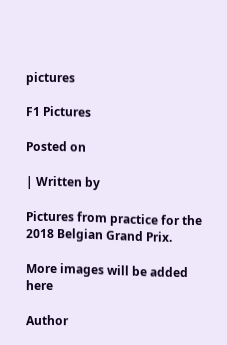pictures

F1 Pictures

Posted on

| Written by

Pictures from practice for the 2018 Belgian Grand Prix.

More images will be added here

Author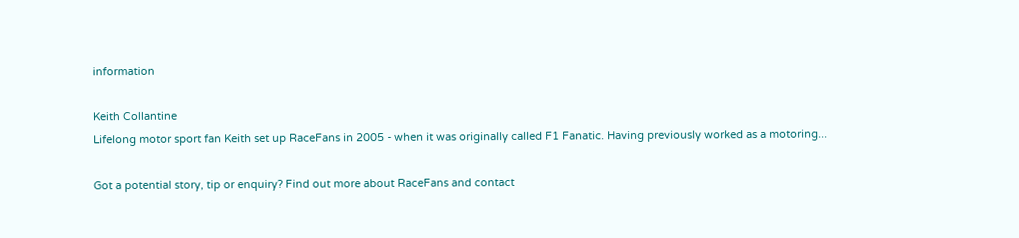information

Keith Collantine
Lifelong motor sport fan Keith set up RaceFans in 2005 - when it was originally called F1 Fanatic. Having previously worked as a motoring...

Got a potential story, tip or enquiry? Find out more about RaceFans and contact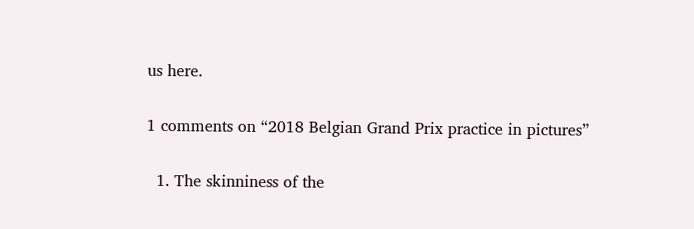us here.

1 comments on “2018 Belgian Grand Prix practice in pictures”

  1. The skinniness of the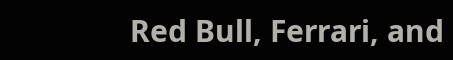Red Bull, Ferrari, and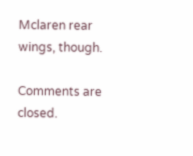Mclaren rear wings, though.

Comments are closed.